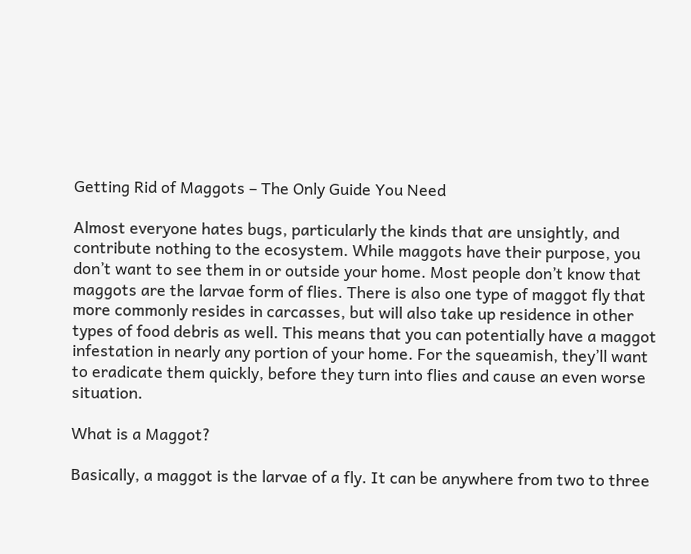Getting Rid of Maggots – The Only Guide You Need

Almost everyone hates bugs, particularly the kinds that are unsightly, and contribute nothing to the ecosystem. While maggots have their purpose, you don’t want to see them in or outside your home. Most people don’t know that maggots are the larvae form of flies. There is also one type of maggot fly that more commonly resides in carcasses, but will also take up residence in other types of food debris as well. This means that you can potentially have a maggot infestation in nearly any portion of your home. For the squeamish, they’ll want to eradicate them quickly, before they turn into flies and cause an even worse situation.

What is a Maggot?

Basically, a maggot is the larvae of a fly. It can be anywhere from two to three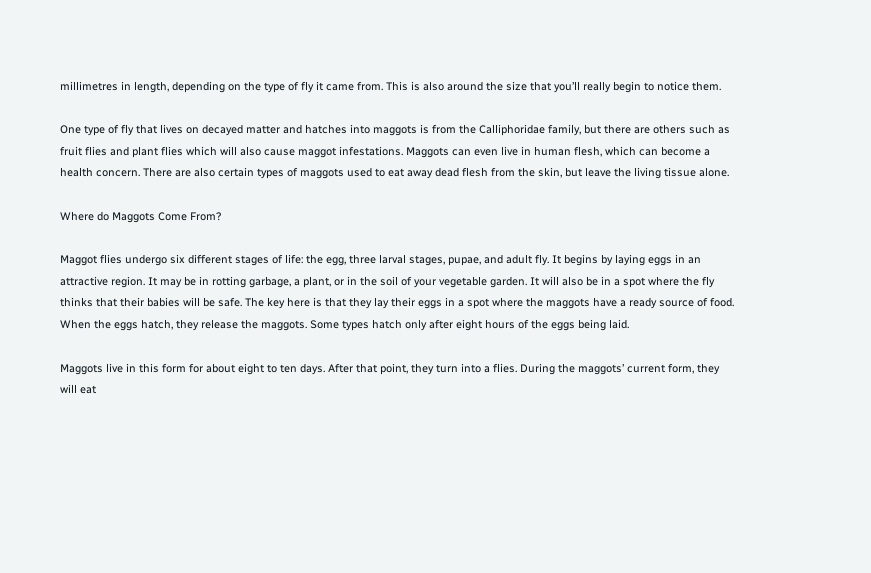millimetres in length, depending on the type of fly it came from. This is also around the size that you’ll really begin to notice them.

One type of fly that lives on decayed matter and hatches into maggots is from the Calliphoridae family, but there are others such as fruit flies and plant flies which will also cause maggot infestations. Maggots can even live in human flesh, which can become a health concern. There are also certain types of maggots used to eat away dead flesh from the skin, but leave the living tissue alone.

Where do Maggots Come From?

Maggot flies undergo six different stages of life: the egg, three larval stages, pupae, and adult fly. It begins by laying eggs in an attractive region. It may be in rotting garbage, a plant, or in the soil of your vegetable garden. It will also be in a spot where the fly thinks that their babies will be safe. The key here is that they lay their eggs in a spot where the maggots have a ready source of food. When the eggs hatch, they release the maggots. Some types hatch only after eight hours of the eggs being laid.

Maggots live in this form for about eight to ten days. After that point, they turn into a flies. During the maggots’ current form, they will eat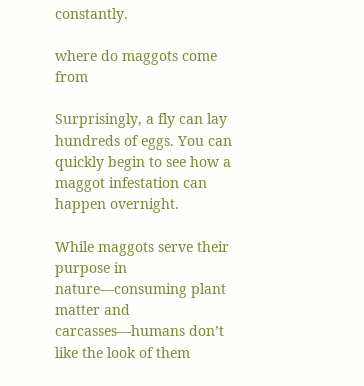constantly.

where do maggots come from

Surprisingly, a fly can lay hundreds of eggs. You can quickly begin to see how a maggot infestation can happen overnight.

While maggots serve their purpose in nature—consuming plant matter and carcasses—humans don’t like the look of them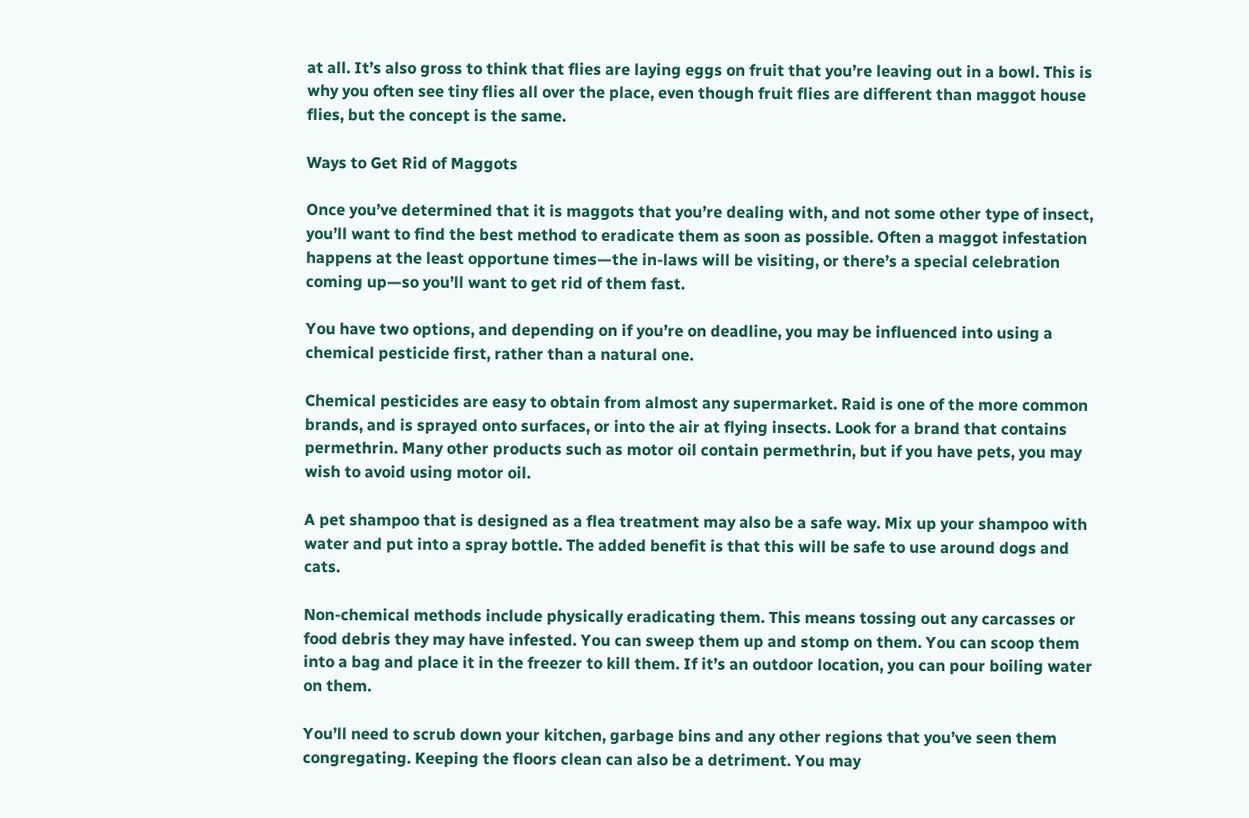at all. It’s also gross to think that flies are laying eggs on fruit that you’re leaving out in a bowl. This is why you often see tiny flies all over the place, even though fruit flies are different than maggot house flies, but the concept is the same.

Ways to Get Rid of Maggots

Once you’ve determined that it is maggots that you’re dealing with, and not some other type of insect, you’ll want to find the best method to eradicate them as soon as possible. Often a maggot infestation happens at the least opportune times—the in-laws will be visiting, or there’s a special celebration coming up—so you’ll want to get rid of them fast.

You have two options, and depending on if you’re on deadline, you may be influenced into using a chemical pesticide first, rather than a natural one.

Chemical pesticides are easy to obtain from almost any supermarket. Raid is one of the more common brands, and is sprayed onto surfaces, or into the air at flying insects. Look for a brand that contains permethrin. Many other products such as motor oil contain permethrin, but if you have pets, you may wish to avoid using motor oil.

A pet shampoo that is designed as a flea treatment may also be a safe way. Mix up your shampoo with water and put into a spray bottle. The added benefit is that this will be safe to use around dogs and cats.

Non-chemical methods include physically eradicating them. This means tossing out any carcasses or food debris they may have infested. You can sweep them up and stomp on them. You can scoop them into a bag and place it in the freezer to kill them. If it’s an outdoor location, you can pour boiling water on them.

You’ll need to scrub down your kitchen, garbage bins and any other regions that you’ve seen them congregating. Keeping the floors clean can also be a detriment. You may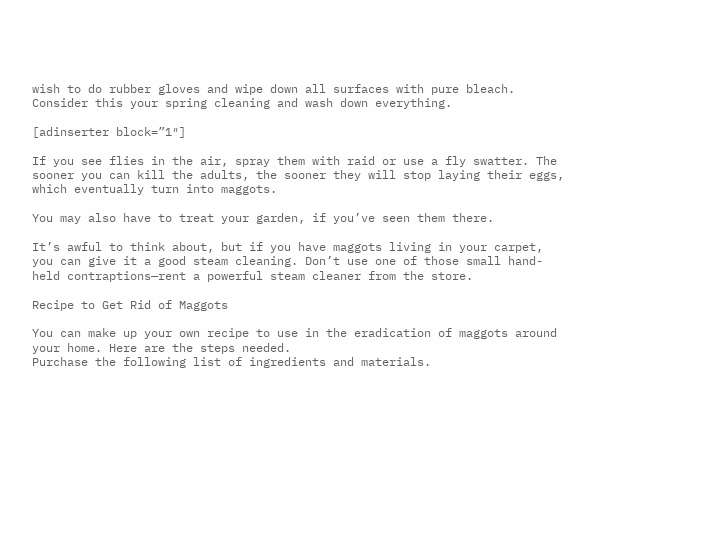wish to do rubber gloves and wipe down all surfaces with pure bleach. Consider this your spring cleaning and wash down everything.

[adinserter block=”1″]

If you see flies in the air, spray them with raid or use a fly swatter. The sooner you can kill the adults, the sooner they will stop laying their eggs, which eventually turn into maggots.

You may also have to treat your garden, if you’ve seen them there.

It’s awful to think about, but if you have maggots living in your carpet, you can give it a good steam cleaning. Don’t use one of those small hand-held contraptions—rent a powerful steam cleaner from the store.

Recipe to Get Rid of Maggots

You can make up your own recipe to use in the eradication of maggots around your home. Here are the steps needed.
Purchase the following list of ingredients and materials.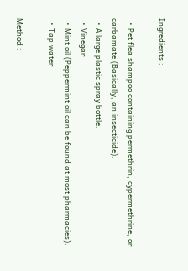Ingredients :

  • Pet flea shampoo containing permethrin, cypermethrine, or carbamate (Basically, an insecticide).
  • A large plastic spray bottle.
  • Vinegar
  • Mint oil (Peppermint oil can be found at most pharmacies).
  • Tap water

Method :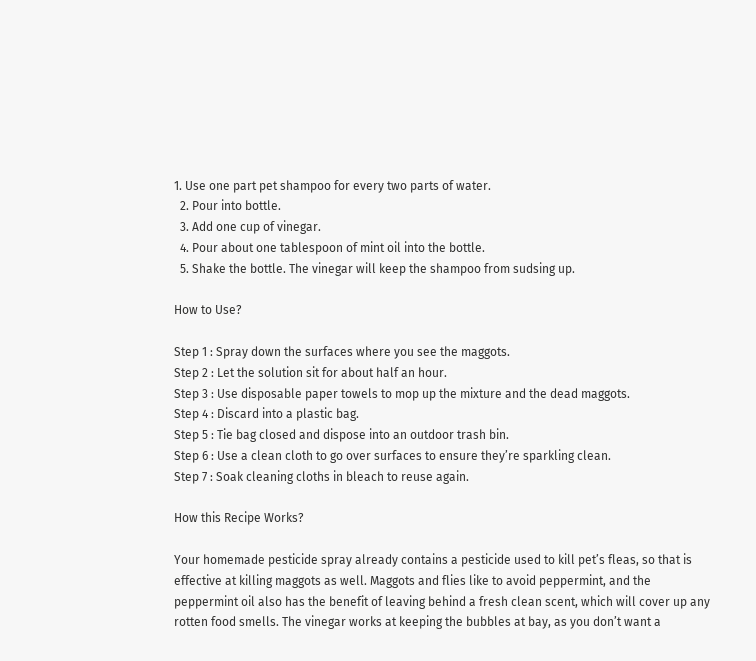1. Use one part pet shampoo for every two parts of water.
  2. Pour into bottle.
  3. Add one cup of vinegar.
  4. Pour about one tablespoon of mint oil into the bottle.
  5. Shake the bottle. The vinegar will keep the shampoo from sudsing up.

How to Use?

Step 1 : Spray down the surfaces where you see the maggots.
Step 2 : Let the solution sit for about half an hour.
Step 3 : Use disposable paper towels to mop up the mixture and the dead maggots.
Step 4 : Discard into a plastic bag.
Step 5 : Tie bag closed and dispose into an outdoor trash bin.
Step 6 : Use a clean cloth to go over surfaces to ensure they’re sparkling clean.
Step 7 : Soak cleaning cloths in bleach to reuse again.

How this Recipe Works?

Your homemade pesticide spray already contains a pesticide used to kill pet’s fleas, so that is effective at killing maggots as well. Maggots and flies like to avoid peppermint, and the peppermint oil also has the benefit of leaving behind a fresh clean scent, which will cover up any rotten food smells. The vinegar works at keeping the bubbles at bay, as you don’t want a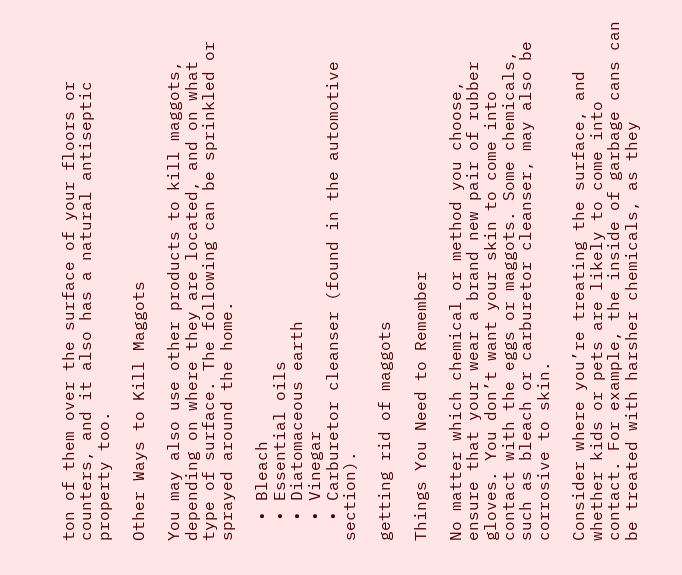ton of them over the surface of your floors or counters, and it also has a natural antiseptic property too.

Other Ways to Kill Maggots

You may also use other products to kill maggots, depending on where they are located, and on what type of surface. The following can be sprinkled or sprayed around the home.

  • Bleach
  • Essential oils
  • Diatomaceous earth
  • Vinegar
  • Carburetor cleanser (found in the automotive section).

getting rid of maggots

Things You Need to Remember

No matter which chemical or method you choose, ensure that your wear a brand new pair of rubber gloves. You don’t want your skin to come into contact with the eggs or maggots. Some chemicals, such as bleach or carburetor cleanser, may also be corrosive to skin.

Consider where you’re treating the surface, and whether kids or pets are likely to come into contact. For example, the inside of garbage cans can be treated with harsher chemicals, as they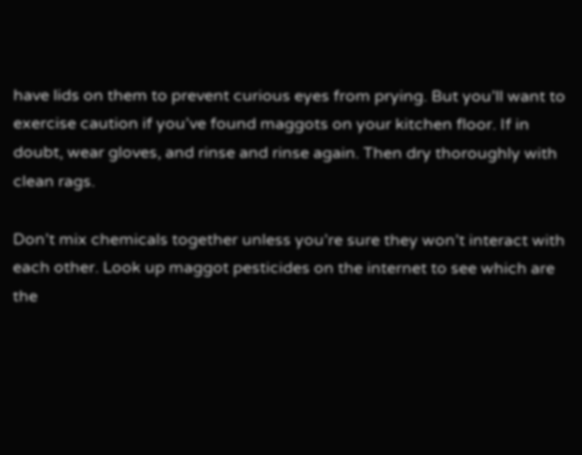have lids on them to prevent curious eyes from prying. But you’ll want to exercise caution if you’ve found maggots on your kitchen floor. If in doubt, wear gloves, and rinse and rinse again. Then dry thoroughly with clean rags.

Don’t mix chemicals together unless you’re sure they won’t interact with each other. Look up maggot pesticides on the internet to see which are the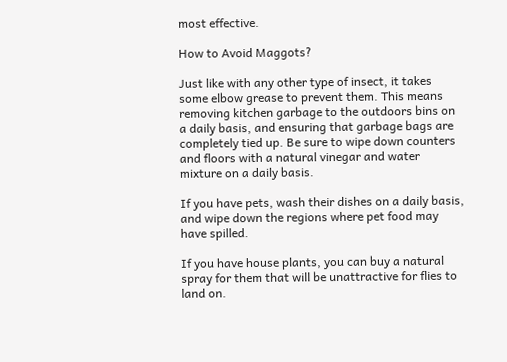most effective.

How to Avoid Maggots?

Just like with any other type of insect, it takes some elbow grease to prevent them. This means removing kitchen garbage to the outdoors bins on a daily basis, and ensuring that garbage bags are completely tied up. Be sure to wipe down counters and floors with a natural vinegar and water mixture on a daily basis.

If you have pets, wash their dishes on a daily basis, and wipe down the regions where pet food may have spilled.

If you have house plants, you can buy a natural spray for them that will be unattractive for flies to land on.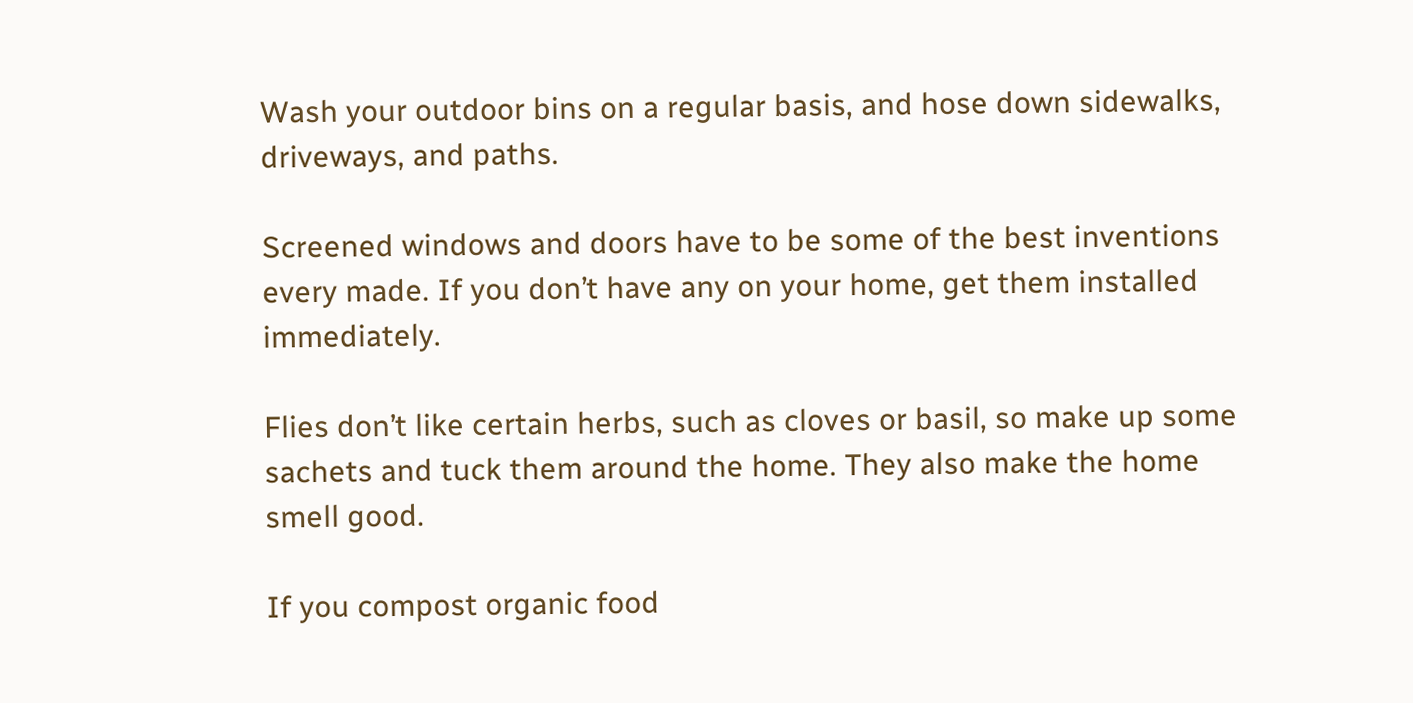Wash your outdoor bins on a regular basis, and hose down sidewalks, driveways, and paths.

Screened windows and doors have to be some of the best inventions every made. If you don’t have any on your home, get them installed immediately.

Flies don’t like certain herbs, such as cloves or basil, so make up some sachets and tuck them around the home. They also make the home smell good.

If you compost organic food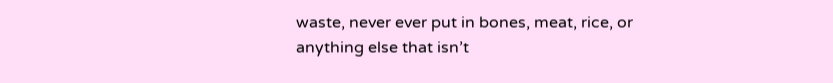waste, never ever put in bones, meat, rice, or anything else that isn’t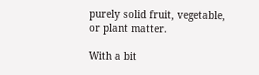purely solid fruit, vegetable, or plant matter.

With a bit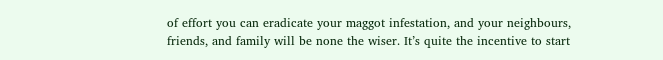of effort you can eradicate your maggot infestation, and your neighbours, friends, and family will be none the wiser. It’s quite the incentive to start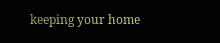keeping your home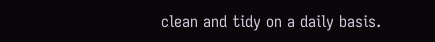clean and tidy on a daily basis.